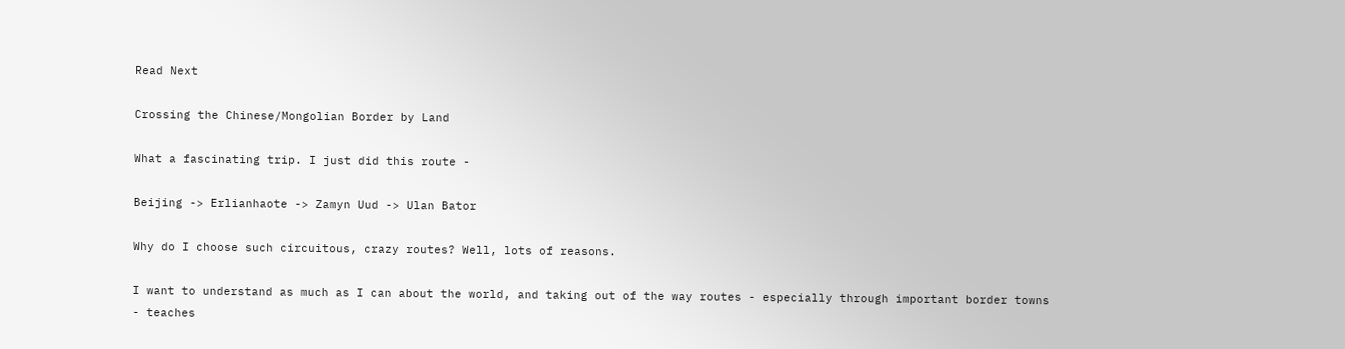Read Next

Crossing the Chinese/Mongolian Border by Land

What a fascinating trip. I just did this route -

Beijing -> Erlianhaote -> Zamyn Uud -> Ulan Bator

Why do I choose such circuitous, crazy routes? Well, lots of reasons.

I want to understand as much as I can about the world, and taking out of the way routes - especially through important border towns - teaches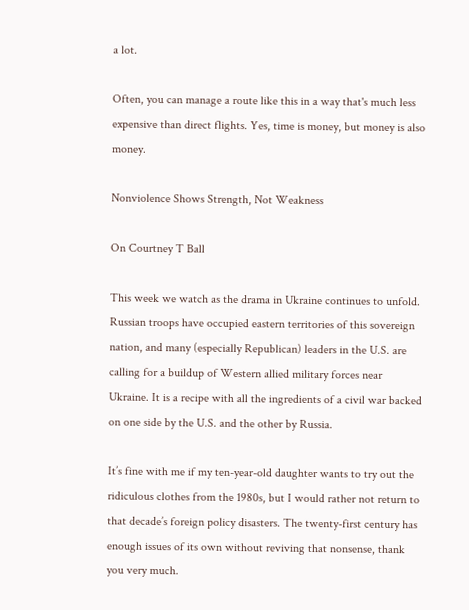a lot.

Often, you can manage a route like this in a way that's much less expensive than direct flights. Yes, time is money, but money is also money.

Nonviolence Shows Strength, Not Weakness

On Courtney T Ball

This week we watch as the drama in Ukraine continues to unfold. Russian troops have occupied eastern territories of this sovereign nation, and many (especially Republican) leaders in the U.S. are calling for a buildup of Western allied military forces near Ukraine. It is a recipe with all the ingredients of a civil war backed on one side by the U.S. and the other by Russia.

It’s fine with me if my ten-year-old daughter wants to try out the ridiculous clothes from the 1980s, but I would rather not return to that decade’s foreign policy disasters. The twenty-first century has enough issues of its own without reviving that nonsense, thank you very much.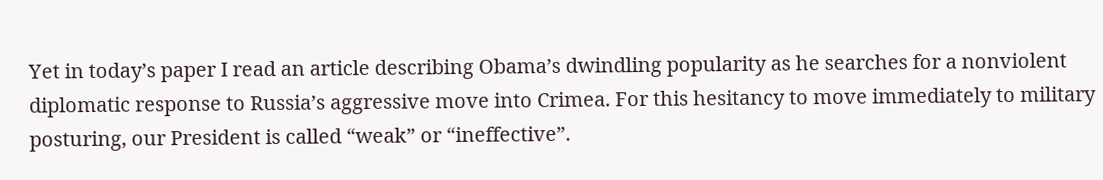Yet in today’s paper I read an article describing Obama’s dwindling popularity as he searches for a nonviolent diplomatic response to Russia’s aggressive move into Crimea. For this hesitancy to move immediately to military posturing, our President is called “weak” or “ineffective”.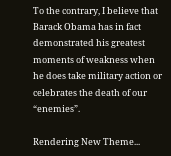To the contrary, I believe that Barack Obama has in fact demonstrated his greatest moments of weakness when he does take military action or celebrates the death of our “enemies”.

Rendering New Theme...